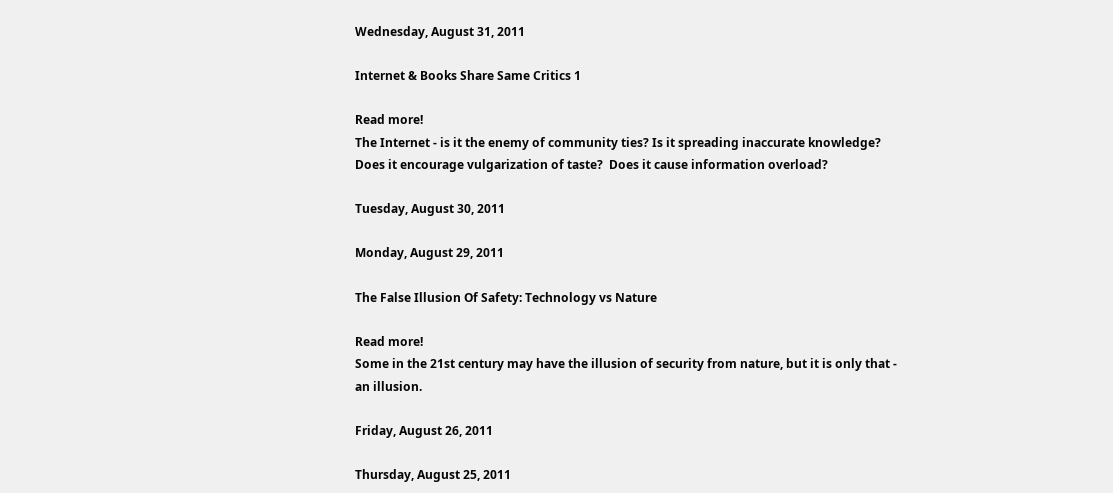Wednesday, August 31, 2011

Internet & Books Share Same Critics 1

Read more!
The Internet - is it the enemy of community ties? Is it spreading inaccurate knowledge? Does it encourage vulgarization of taste?  Does it cause information overload?

Tuesday, August 30, 2011

Monday, August 29, 2011

The False Illusion Of Safety: Technology vs Nature

Read more!
Some in the 21st century may have the illusion of security from nature, but it is only that - an illusion.

Friday, August 26, 2011

Thursday, August 25, 2011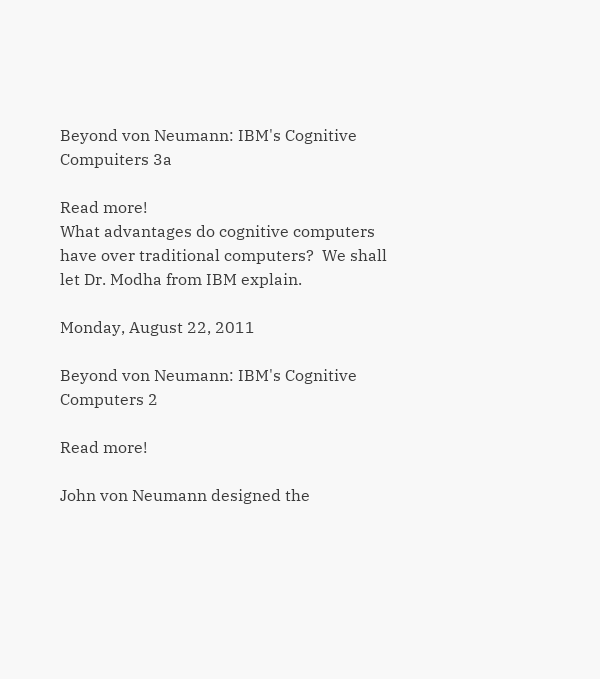Beyond von Neumann: IBM's Cognitive Compuiters 3a

Read more!
What advantages do cognitive computers have over traditional computers?  We shall let Dr. Modha from IBM explain.

Monday, August 22, 2011

Beyond von Neumann: IBM's Cognitive Computers 2

Read more!

John von Neumann designed the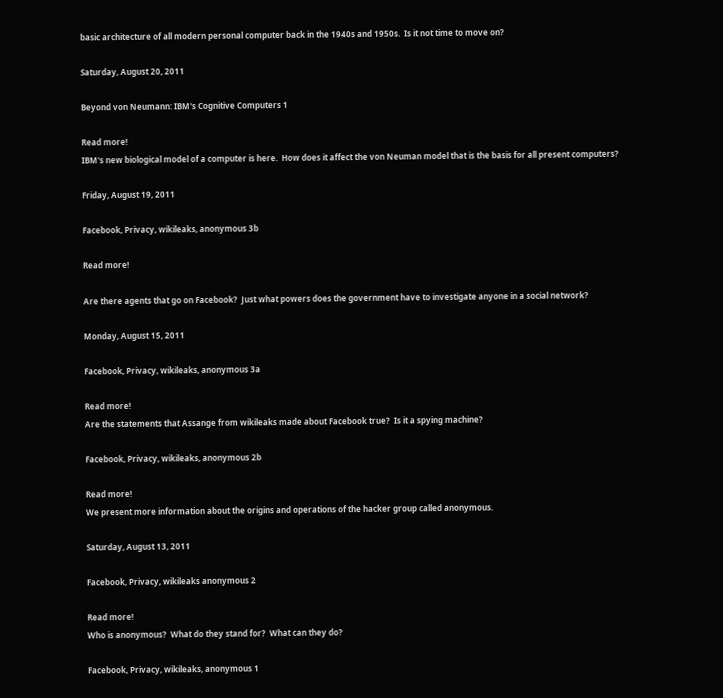basic architecture of all modern personal computer back in the 1940s and 1950s.  Is it not time to move on?

Saturday, August 20, 2011

Beyond von Neumann: IBM's Cognitive Computers 1

Read more!
IBM's new biological model of a computer is here.  How does it affect the von Neuman model that is the basis for all present computers?

Friday, August 19, 2011

Facebook, Privacy, wikileaks, anonymous 3b

Read more!

Are there agents that go on Facebook?  Just what powers does the government have to investigate anyone in a social network?

Monday, August 15, 2011

Facebook, Privacy, wikileaks, anonymous 3a

Read more!
Are the statements that Assange from wikileaks made about Facebook true?  Is it a spying machine?

Facebook, Privacy, wikileaks, anonymous 2b

Read more!
We present more information about the origins and operations of the hacker group called anonymous.

Saturday, August 13, 2011

Facebook, Privacy, wikileaks anonymous 2

Read more!
Who is anonymous?  What do they stand for?  What can they do?

Facebook, Privacy, wikileaks, anonymous 1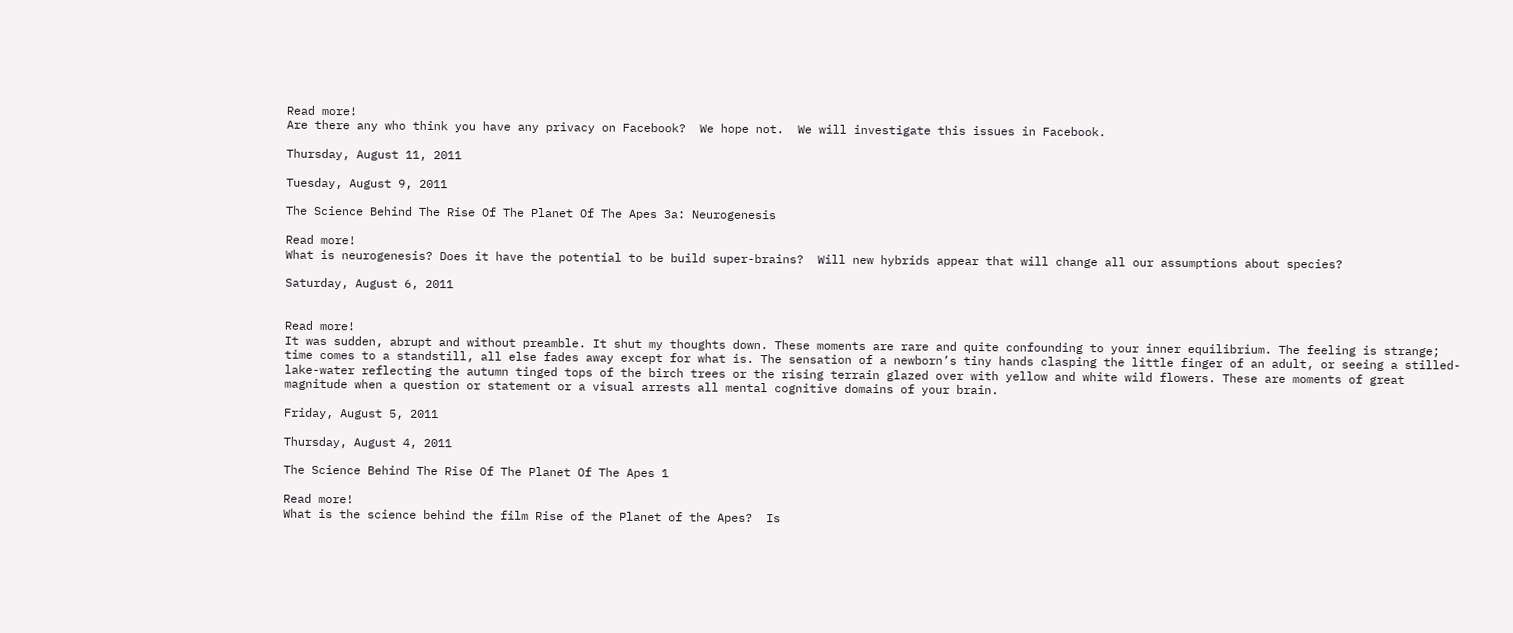Read more!
Are there any who think you have any privacy on Facebook?  We hope not.  We will investigate this issues in Facebook.

Thursday, August 11, 2011

Tuesday, August 9, 2011

The Science Behind The Rise Of The Planet Of The Apes 3a: Neurogenesis

Read more!
What is neurogenesis? Does it have the potential to be build super-brains?  Will new hybrids appear that will change all our assumptions about species?

Saturday, August 6, 2011


Read more!
It was sudden, abrupt and without preamble. It shut my thoughts down. These moments are rare and quite confounding to your inner equilibrium. The feeling is strange; time comes to a standstill, all else fades away except for what is. The sensation of a newborn’s tiny hands clasping the little finger of an adult, or seeing a stilled-lake-water reflecting the autumn tinged tops of the birch trees or the rising terrain glazed over with yellow and white wild flowers. These are moments of great magnitude when a question or statement or a visual arrests all mental cognitive domains of your brain.

Friday, August 5, 2011

Thursday, August 4, 2011

The Science Behind The Rise Of The Planet Of The Apes 1

Read more!
What is the science behind the film Rise of the Planet of the Apes?  Is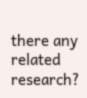there any related research?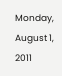Monday, August 1, 2011